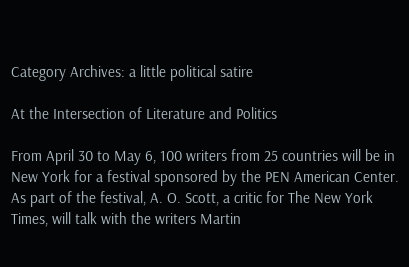Category Archives: a little political satire

At the Intersection of Literature and Politics

From April 30 to May 6, 100 writers from 25 countries will be in New York for a festival sponsored by the PEN American Center. As part of the festival, A. O. Scott, a critic for The New York Times, will talk with the writers Martin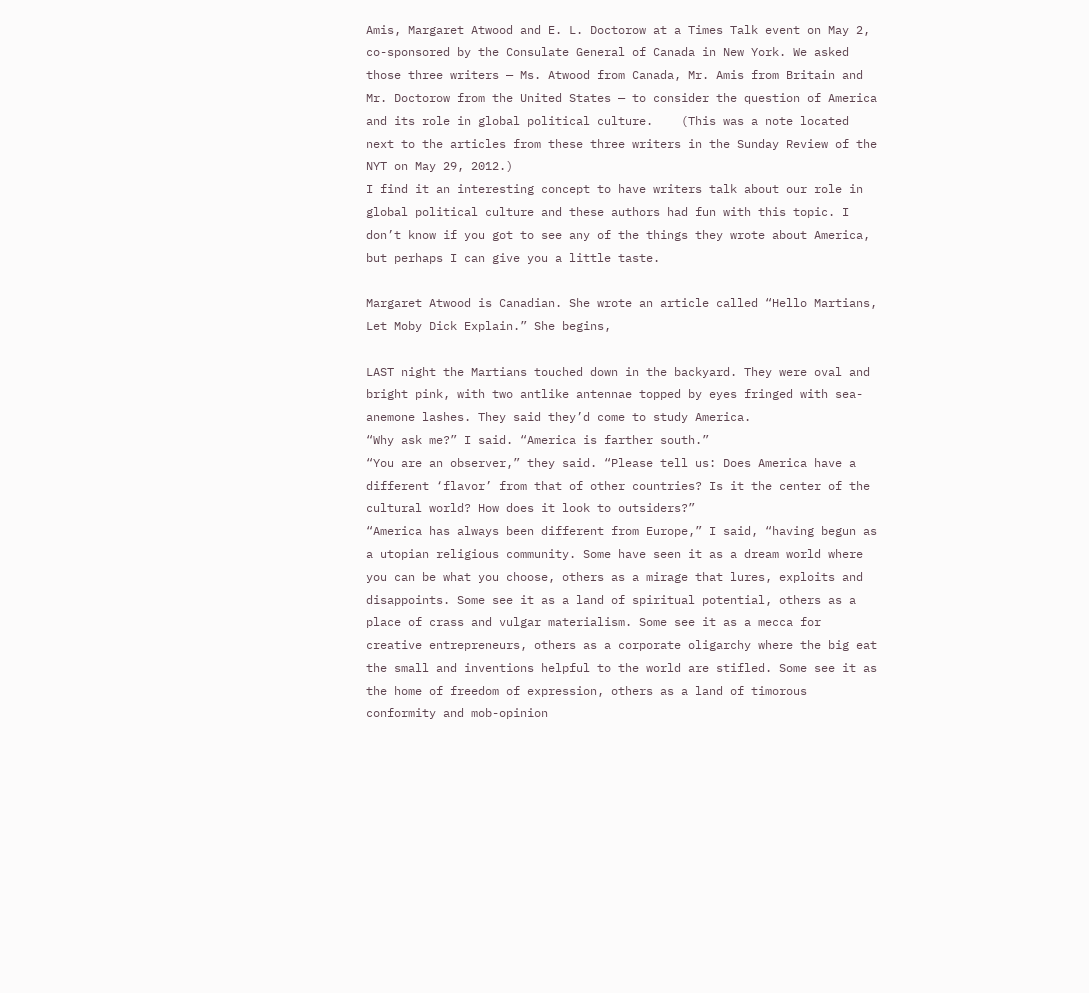Amis, Margaret Atwood and E. L. Doctorow at a Times Talk event on May 2, co-sponsored by the Consulate General of Canada in New York. We asked those three writers — Ms. Atwood from Canada, Mr. Amis from Britain and Mr. Doctorow from the United States — to consider the question of America and its role in global political culture.    (This was a note located next to the articles from these three writers in the Sunday Review of the NYT on May 29, 2012.)
I find it an interesting concept to have writers talk about our role in global political culture and these authors had fun with this topic. I don’t know if you got to see any of the things they wrote about America, but perhaps I can give you a little taste.

Margaret Atwood is Canadian. She wrote an article called “Hello Martians, Let Moby Dick Explain.” She begins,

LAST night the Martians touched down in the backyard. They were oval and bright pink, with two antlike antennae topped by eyes fringed with sea-anemone lashes. They said they’d come to study America.
“Why ask me?” I said. “America is farther south.”
“You are an observer,” they said. “Please tell us: Does America have a different ‘flavor’ from that of other countries? Is it the center of the cultural world? How does it look to outsiders?”
“America has always been different from Europe,” I said, “having begun as a utopian religious community. Some have seen it as a dream world where you can be what you choose, others as a mirage that lures, exploits and disappoints. Some see it as a land of spiritual potential, others as a place of crass and vulgar materialism. Some see it as a mecca for creative entrepreneurs, others as a corporate oligarchy where the big eat the small and inventions helpful to the world are stifled. Some see it as the home of freedom of expression, others as a land of timorous conformity and mob-opinion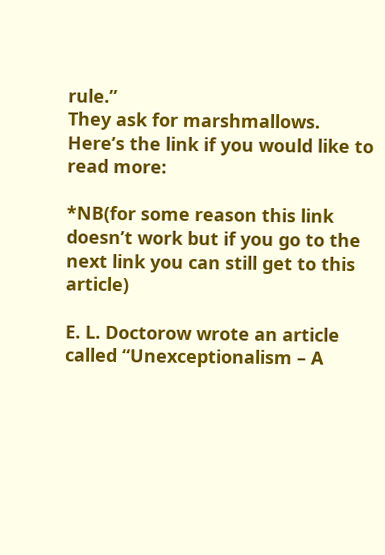rule.”
They ask for marshmallows.
Here’s the link if you would like to read more:

*NB(for some reason this link doesn’t work but if you go to the next link you can still get to this article)

E. L. Doctorow wrote an article called “Unexceptionalism – A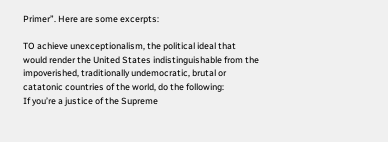Primer”. Here are some excerpts:

TO achieve unexceptionalism, the political ideal that would render the United States indistinguishable from the impoverished, traditionally undemocratic, brutal or catatonic countries of the world, do the following:
If you’re a justice of the Supreme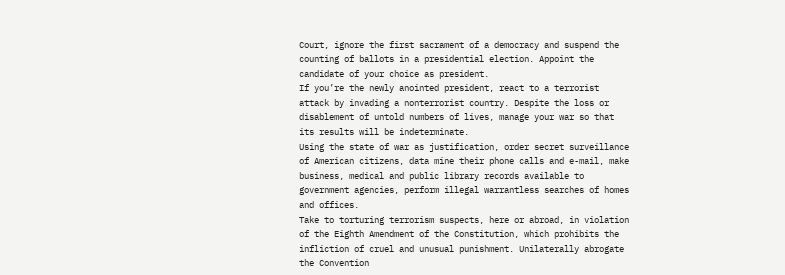Court, ignore the first sacrament of a democracy and suspend the counting of ballots in a presidential election. Appoint the candidate of your choice as president.
If you’re the newly anointed president, react to a terrorist attack by invading a nonterrorist country. Despite the loss or disablement of untold numbers of lives, manage your war so that its results will be indeterminate.
Using the state of war as justification, order secret surveillance of American citizens, data mine their phone calls and e-mail, make business, medical and public library records available to government agencies, perform illegal warrantless searches of homes and offices.
Take to torturing terrorism suspects, here or abroad, in violation of the Eighth Amendment of the Constitution, which prohibits the infliction of cruel and unusual punishment. Unilaterally abrogate the Convention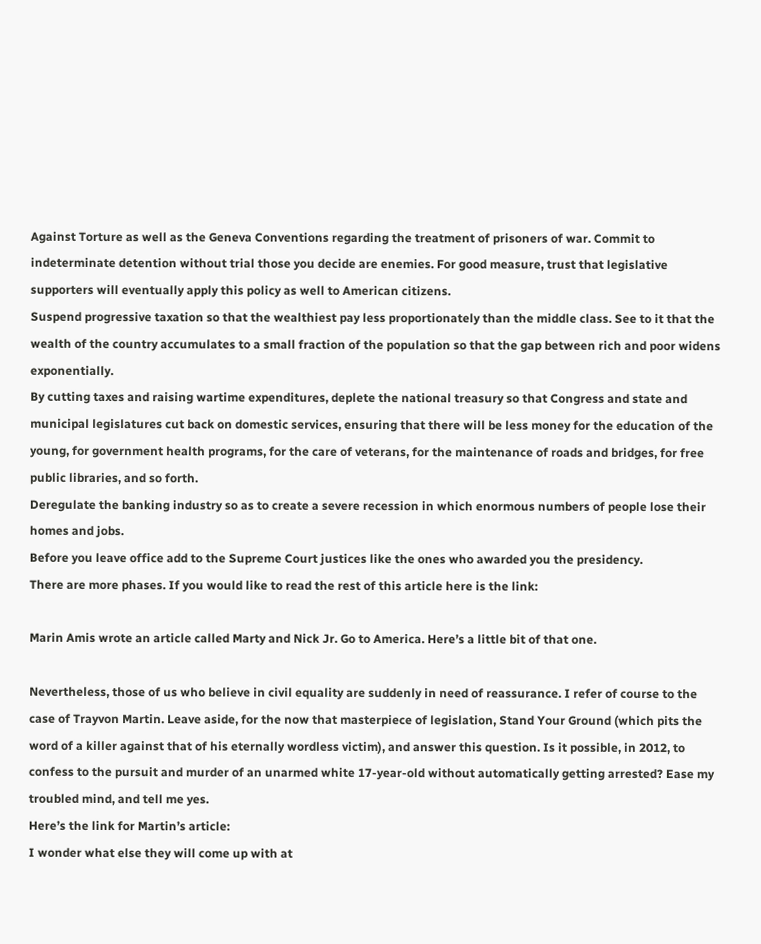Against Torture as well as the Geneva Conventions regarding the treatment of prisoners of war. Commit to indeterminate detention without trial those you decide are enemies. For good measure, trust that legislative supporters will eventually apply this policy as well to American citizens.
Suspend progressive taxation so that the wealthiest pay less proportionately than the middle class. See to it that the wealth of the country accumulates to a small fraction of the population so that the gap between rich and poor widens exponentially.
By cutting taxes and raising wartime expenditures, deplete the national treasury so that Congress and state and municipal legislatures cut back on domestic services, ensuring that there will be less money for the education of the young, for government health programs, for the care of veterans, for the maintenance of roads and bridges, for free public libraries, and so forth.
Deregulate the banking industry so as to create a severe recession in which enormous numbers of people lose their homes and jobs.
Before you leave office add to the Supreme Court justices like the ones who awarded you the presidency.
There are more phases. If you would like to read the rest of this article here is the link:

Marin Amis wrote an article called Marty and Nick Jr. Go to America. Here’s a little bit of that one.

Nevertheless, those of us who believe in civil equality are suddenly in need of reassurance. I refer of course to the case of Trayvon Martin. Leave aside, for the now that masterpiece of legislation, Stand Your Ground (which pits the word of a killer against that of his eternally wordless victim), and answer this question. Is it possible, in 2012, to confess to the pursuit and murder of an unarmed white 17-year-old without automatically getting arrested? Ease my troubled mind, and tell me yes.
Here’s the link for Martin’s article:
I wonder what else they will come up with at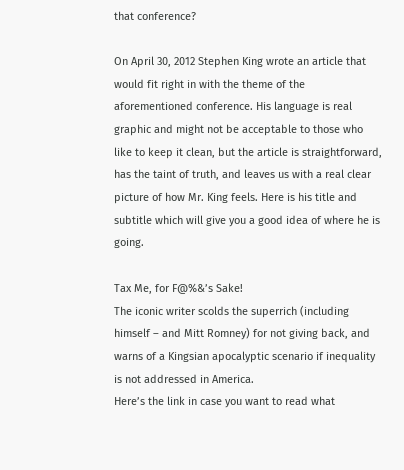that conference?

On April 30, 2012 Stephen King wrote an article that would fit right in with the theme of the aforementioned conference. His language is real graphic and might not be acceptable to those who like to keep it clean, but the article is straightforward, has the taint of truth, and leaves us with a real clear picture of how Mr. King feels. Here is his title and subtitle which will give you a good idea of where he is going.

Tax Me, for F@%&’s Sake!
The iconic writer scolds the superrich (including himself – and Mitt Romney) for not giving back, and warns of a Kingsian apocalyptic scenario if inequality is not addressed in America.
Here’s the link in case you want to read what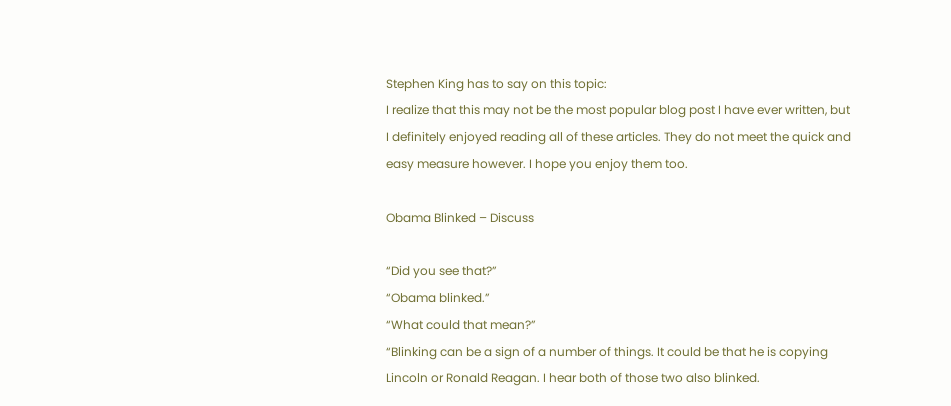Stephen King has to say on this topic:
I realize that this may not be the most popular blog post I have ever written, but I definitely enjoyed reading all of these articles. They do not meet the quick and easy measure however. I hope you enjoy them too.

Obama Blinked – Discuss

“Did you see that?”
“Obama blinked.”
“What could that mean?”
“Blinking can be a sign of a number of things. It could be that he is copying Lincoln or Ronald Reagan. I hear both of those two also blinked.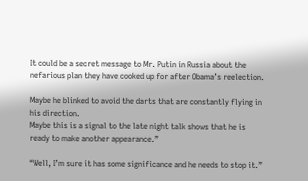It could be a secret message to Mr. Putin in Russia about the nefarious plan they have cooked up for after Obama’s reelection.

Maybe he blinked to avoid the darts that are constantly flying in his direction.
Maybe this is a signal to the late night talk shows that he is ready to make another appearance.”

“Well, I’m sure it has some significance and he needs to stop it.”